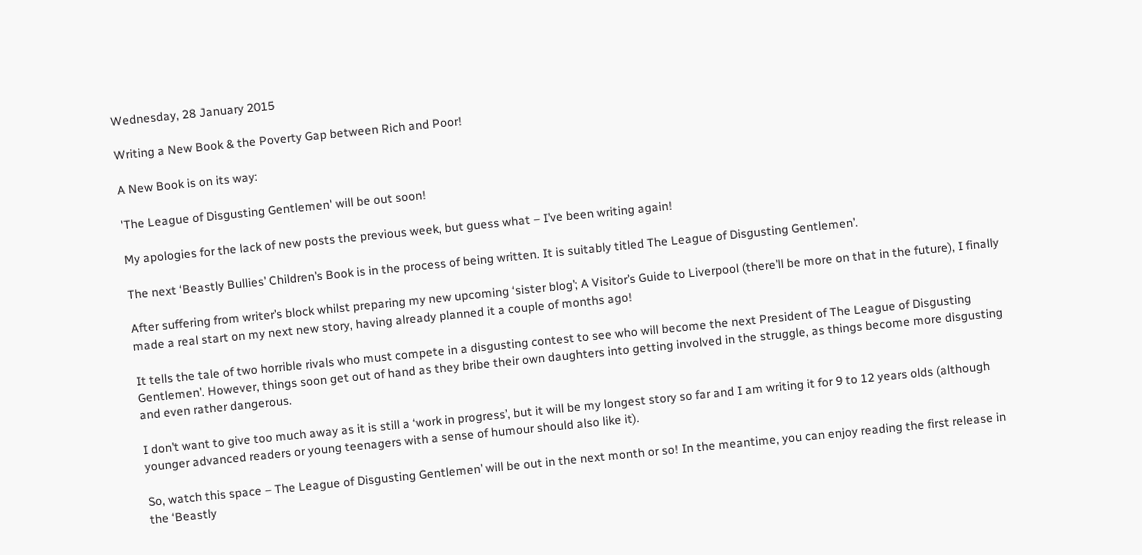Wednesday, 28 January 2015

Writing a New Book & the Poverty Gap between Rich and Poor!

A New Book is on its way:

'The League of Disgusting Gentlemen' will be out soon!

My apologies for the lack of new posts the previous week, but guess what – I’ve been writing again!

The next ‘Beastly Bullies’ Children’s Book is in the process of being written. It is suitably titled The League of Disgusting Gentlemen’.

After suffering from writer’s block whilst preparing my new upcoming ‘sister blog’; A Visitor’s Guide to Liverpool (there’ll be more on that in the future), I finally made a real start on my next new story, having already planned it a couple of months ago!

It tells the tale of two horrible rivals who must compete in a disgusting contest to see who will become the next President of The League of Disgusting Gentlemen’. However, things soon get out of hand as they bribe their own daughters into getting involved in the struggle, as things become more disgusting and even rather dangerous.

I don’t want to give too much away as it is still a ‘work in progress’, but it will be my longest story so far and I am writing it for 9 to 12 years olds (although younger advanced readers or young teenagers with a sense of humour should also like it).

So, watch this space – The League of Disgusting Gentlemen’ will be out in the next month or so! In the meantime, you can enjoy reading the first release in the ‘Beastly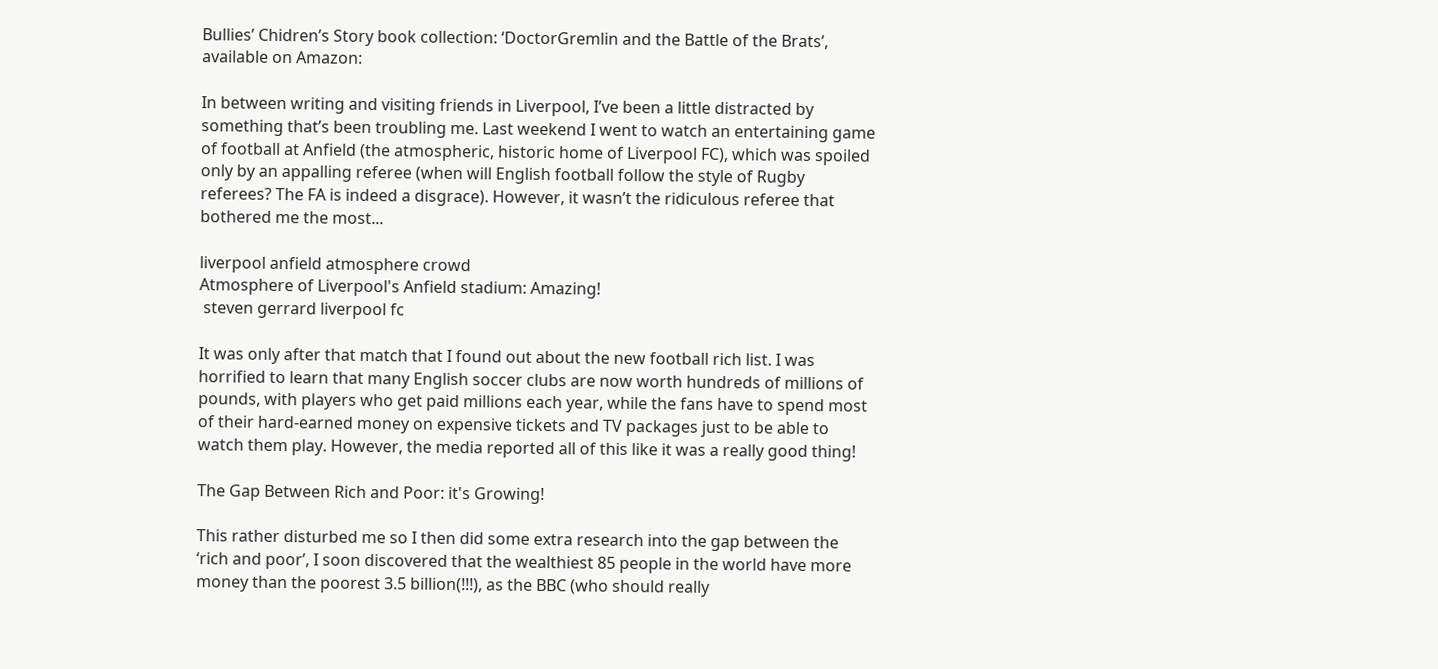Bullies’ Chidren’s Story book collection: ‘DoctorGremlin and the Battle of the Brats’, available on Amazon:

In between writing and visiting friends in Liverpool, I’ve been a little distracted by something that’s been troubling me. Last weekend I went to watch an entertaining game of football at Anfield (the atmospheric, historic home of Liverpool FC), which was spoiled only by an appalling referee (when will English football follow the style of Rugby referees? The FA is indeed a disgrace). However, it wasn’t the ridiculous referee that bothered me the most...

liverpool anfield atmosphere crowd
Atmosphere of Liverpool's Anfield stadium: Amazing!
 steven gerrard liverpool fc

It was only after that match that I found out about the new football rich list. I was horrified to learn that many English soccer clubs are now worth hundreds of millions of pounds, with players who get paid millions each year, while the fans have to spend most of their hard-earned money on expensive tickets and TV packages just to be able to watch them play. However, the media reported all of this like it was a really good thing!

The Gap Between Rich and Poor: it's Growing!

This rather disturbed me so I then did some extra research into the gap between the ‘rich and poor’, I soon discovered that the wealthiest 85 people in the world have more money than the poorest 3.5 billion(!!!), as the BBC (who should really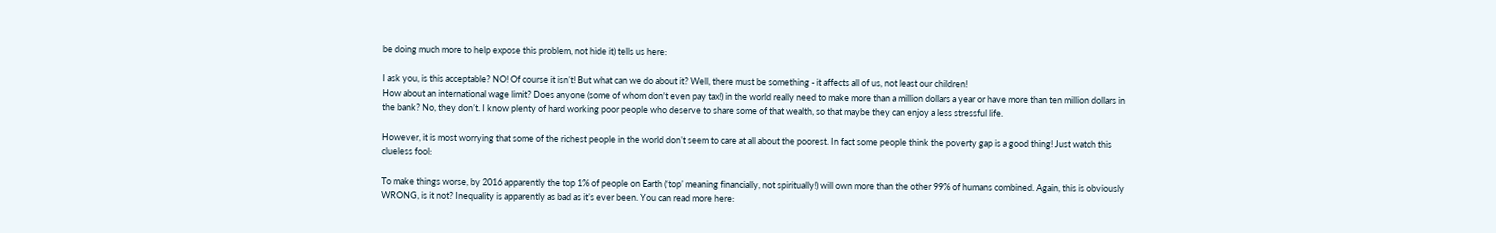be doing much more to help expose this problem, not hide it) tells us here:

I ask you, is this acceptable? NO! Of course it isn’t! But what can we do about it? Well, there must be something - it affects all of us, not least our children!
How about an international wage limit? Does anyone (some of whom don't even pay tax!) in the world really need to make more than a million dollars a year or have more than ten million dollars in the bank? No, they don’t. I know plenty of hard working poor people who deserve to share some of that wealth, so that maybe they can enjoy a less stressful life.

However, it is most worrying that some of the richest people in the world don’t seem to care at all about the poorest. In fact some people think the poverty gap is a good thing! Just watch this clueless fool:

To make things worse, by 2016 apparently the top 1% of people on Earth (‘top’ meaning financially, not spiritually!) will own more than the other 99% of humans combined. Again, this is obviously WRONG, is it not? Inequality is apparently as bad as it’s ever been. You can read more here: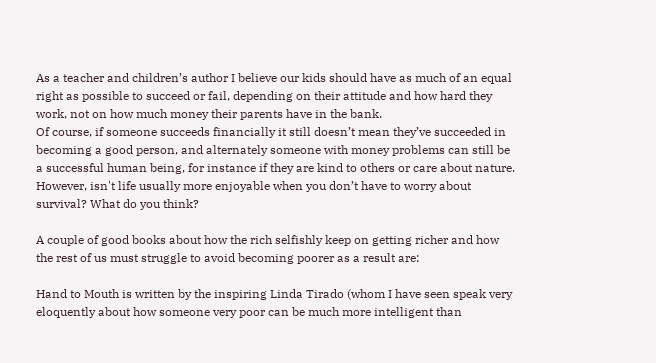As a teacher and children’s author I believe our kids should have as much of an equal right as possible to succeed or fail, depending on their attitude and how hard they work, not on how much money their parents have in the bank.
Of course, if someone succeeds financially it still doesn’t mean they’ve succeeded in becoming a good person, and alternately someone with money problems can still be a successful human being, for instance if they are kind to others or care about nature. However, isn't life usually more enjoyable when you don’t have to worry about survival? What do you think?

A couple of good books about how the rich selfishly keep on getting richer and how the rest of us must struggle to avoid becoming poorer as a result are:

Hand to Mouth is written by the inspiring Linda Tirado (whom I have seen speak very eloquently about how someone very poor can be much more intelligent than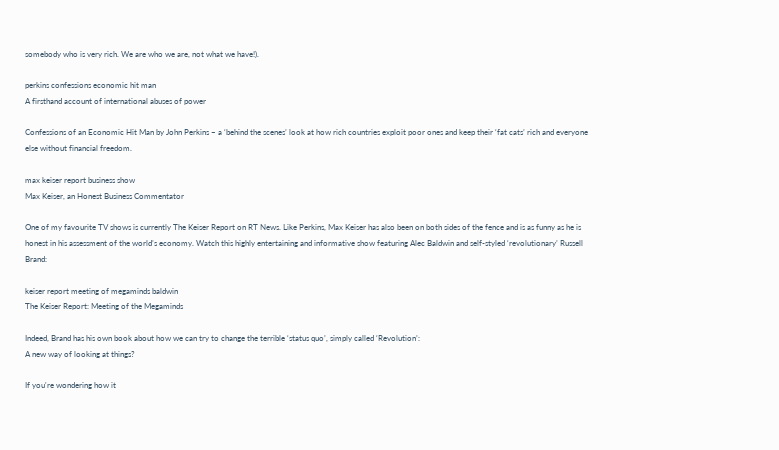somebody who is very rich. We are who we are, not what we have!).

perkins confessions economic hit man
A firsthand account of international abuses of power

Confessions of an Economic Hit Man by John Perkins – a ‘behind the scenes’ look at how rich countries exploit poor ones and keep their ‘fat cats’ rich and everyone else without financial freedom.

max keiser report business show
Max Keiser, an Honest Business Commentator

One of my favourite TV shows is currently The Keiser Report on RT News. Like Perkins, Max Keiser has also been on both sides of the fence and is as funny as he is honest in his assessment of the world’s economy. Watch this highly entertaining and informative show featuring Alec Baldwin and self-styled ‘revolutionary’ Russell Brand:

keiser report meeting of megaminds baldwin
The Keiser Report: Meeting of the Megaminds

Indeed, Brand has his own book about how we can try to change the terrible ‘status quo’, simply called ‘Revolution’:
A new way of looking at things?

If you're wondering how it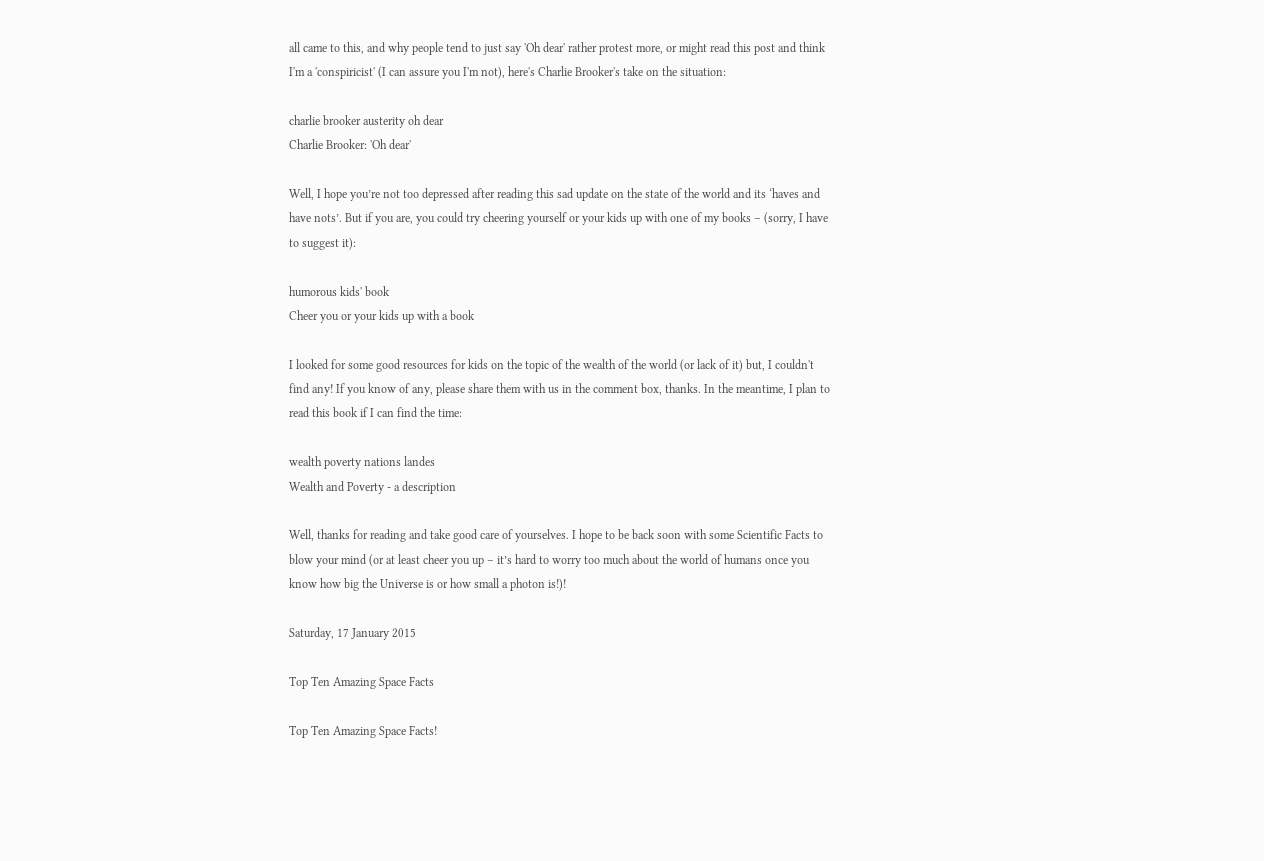all came to this, and why people tend to just say 'Oh dear' rather protest more, or might read this post and think I'm a 'conspiricist' (I can assure you I'm not), here's Charlie Brooker's take on the situation:

charlie brooker austerity oh dear
Charlie Brooker: 'Oh dear'

Well, I hope you’re not too depressed after reading this sad update on the state of the world and its ‘haves and have nots’. But if you are, you could try cheering yourself or your kids up with one of my books – (sorry, I have to suggest it):

humorous kids' book
Cheer you or your kids up with a book

I looked for some good resources for kids on the topic of the wealth of the world (or lack of it) but, I couldn't find any! If you know of any, please share them with us in the comment box, thanks. In the meantime, I plan to read this book if I can find the time:

wealth poverty nations landes
Wealth and Poverty - a description

Well, thanks for reading and take good care of yourselves. I hope to be back soon with some Scientific Facts to blow your mind (or at least cheer you up – it’s hard to worry too much about the world of humans once you know how big the Universe is or how small a photon is!)!

Saturday, 17 January 2015

Top Ten Amazing Space Facts

Top Ten Amazing Space Facts!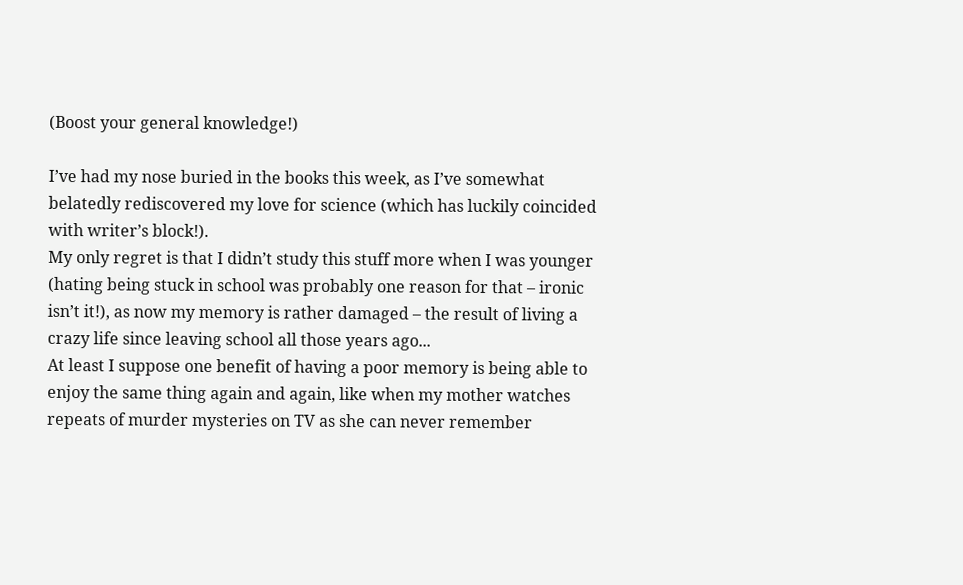(Boost your general knowledge!)

I’ve had my nose buried in the books this week, as I’ve somewhat belatedly rediscovered my love for science (which has luckily coincided with writer’s block!).
My only regret is that I didn’t study this stuff more when I was younger (hating being stuck in school was probably one reason for that – ironic isn’t it!), as now my memory is rather damaged – the result of living a crazy life since leaving school all those years ago...
At least I suppose one benefit of having a poor memory is being able to enjoy the same thing again and again, like when my mother watches repeats of murder mysteries on TV as she can never remember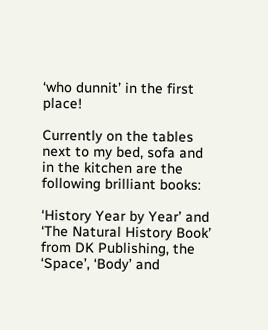‘who dunnit’ in the first place!

Currently on the tables next to my bed, sofa and in the kitchen are the following brilliant books:

‘History Year by Year’ and ‘The Natural History Book’ from DK Publishing, the ‘Space’, ‘Body’ and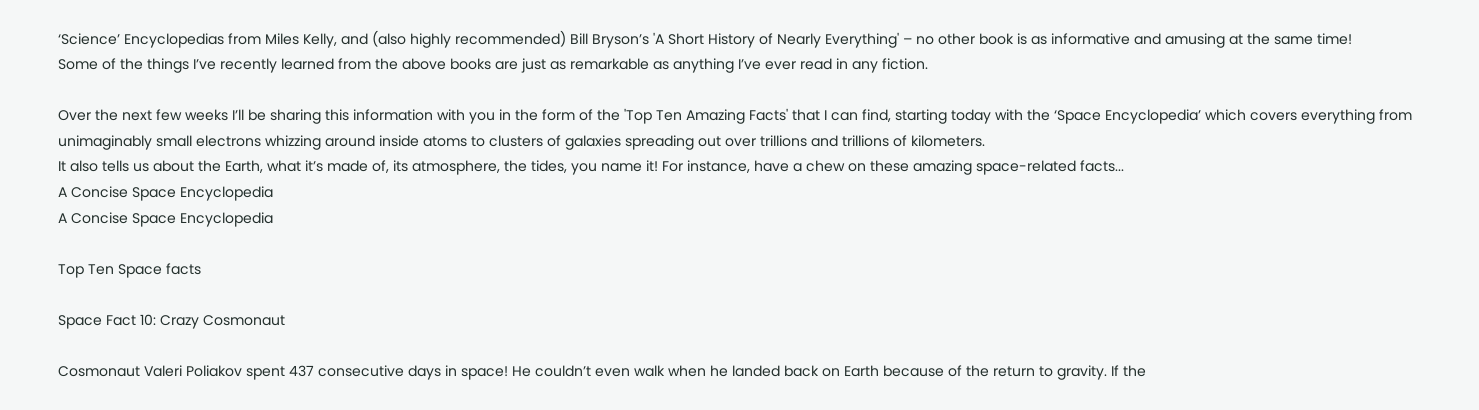‘Science’ Encyclopedias from Miles Kelly, and (also highly recommended) Bill Bryson’s 'A Short History of Nearly Everything' – no other book is as informative and amusing at the same time!
Some of the things I’ve recently learned from the above books are just as remarkable as anything I’ve ever read in any fiction.

Over the next few weeks I’ll be sharing this information with you in the form of the 'Top Ten Amazing Facts' that I can find, starting today with the ‘Space Encyclopedia’ which covers everything from unimaginably small electrons whizzing around inside atoms to clusters of galaxies spreading out over trillions and trillions of kilometers.
It also tells us about the Earth, what it’s made of, its atmosphere, the tides, you name it! For instance, have a chew on these amazing space-related facts...
A Concise Space Encyclopedia
A Concise Space Encyclopedia

Top Ten Space facts

Space Fact 10: Crazy Cosmonaut

Cosmonaut Valeri Poliakov spent 437 consecutive days in space! He couldn’t even walk when he landed back on Earth because of the return to gravity. If the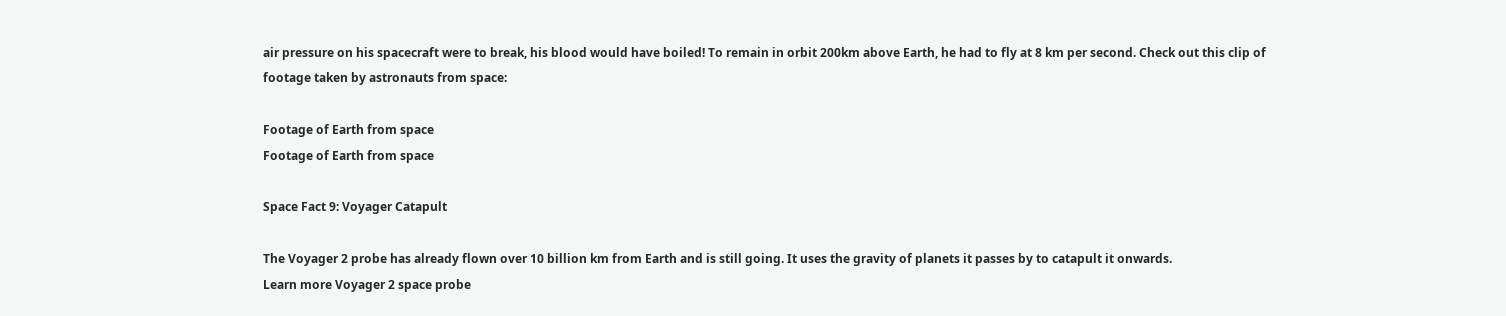air pressure on his spacecraft were to break, his blood would have boiled! To remain in orbit 200km above Earth, he had to fly at 8 km per second. Check out this clip of footage taken by astronauts from space:

Footage of Earth from space
Footage of Earth from space

Space Fact 9: Voyager Catapult

The Voyager 2 probe has already flown over 10 billion km from Earth and is still going. It uses the gravity of planets it passes by to catapult it onwards.
Learn more Voyager 2 space probe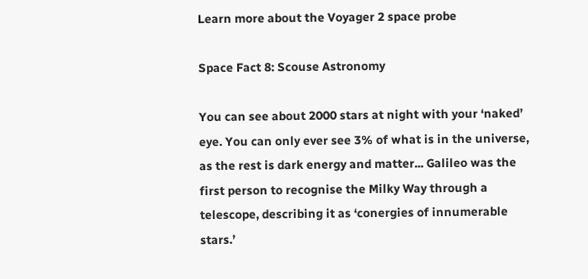Learn more about the Voyager 2 space probe

Space Fact 8: Scouse Astronomy

You can see about 2000 stars at night with your ‘naked’ eye. You can only ever see 3% of what is in the universe, as the rest is dark energy and matter... Galileo was the first person to recognise the Milky Way through a telescope, describing it as ‘conergies of innumerable stars.’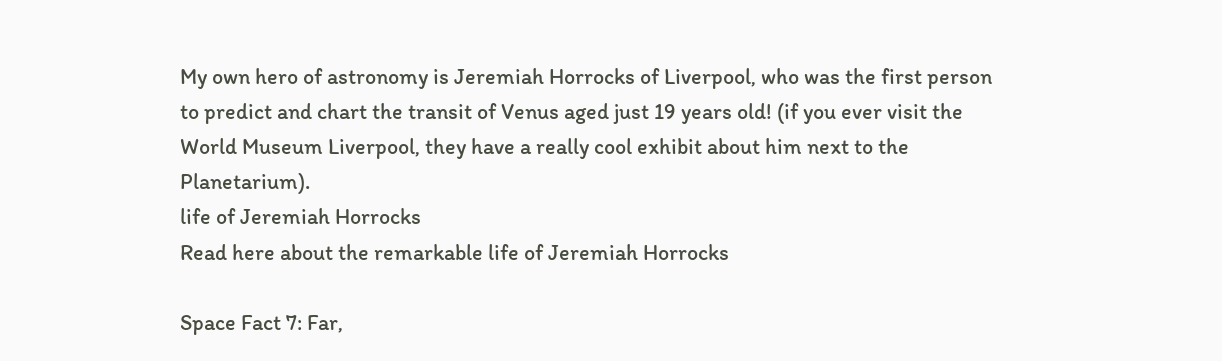My own hero of astronomy is Jeremiah Horrocks of Liverpool, who was the first person to predict and chart the transit of Venus aged just 19 years old! (if you ever visit the World Museum Liverpool, they have a really cool exhibit about him next to the Planetarium).
life of Jeremiah Horrocks
Read here about the remarkable life of Jeremiah Horrocks

Space Fact 7: Far,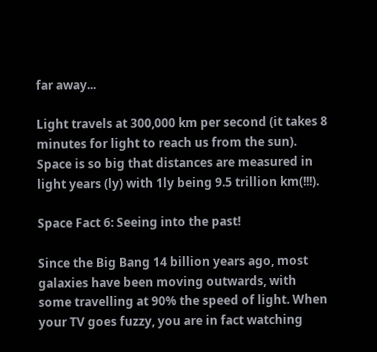far away...

Light travels at 300,000 km per second (it takes 8 minutes for light to reach us from the sun). Space is so big that distances are measured in light years (ly) with 1ly being 9.5 trillion km(!!!).

Space Fact 6: Seeing into the past!

Since the Big Bang 14 billion years ago, most galaxies have been moving outwards, with some travelling at 90% the speed of light. When your TV goes fuzzy, you are in fact watching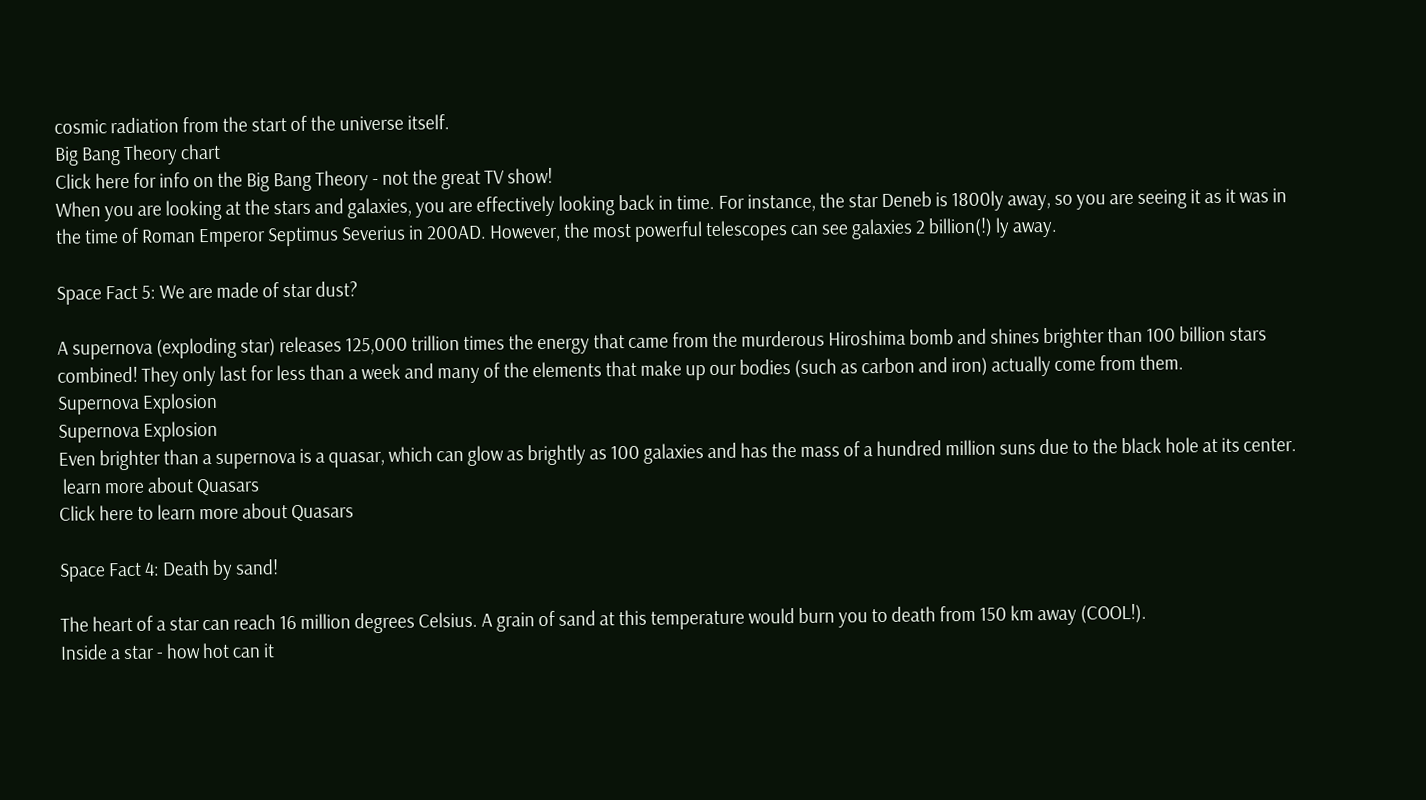cosmic radiation from the start of the universe itself.
Big Bang Theory chart
Click here for info on the Big Bang Theory - not the great TV show!
When you are looking at the stars and galaxies, you are effectively looking back in time. For instance, the star Deneb is 1800ly away, so you are seeing it as it was in the time of Roman Emperor Septimus Severius in 200AD. However, the most powerful telescopes can see galaxies 2 billion(!) ly away.

Space Fact 5: We are made of star dust?

A supernova (exploding star) releases 125,000 trillion times the energy that came from the murderous Hiroshima bomb and shines brighter than 100 billion stars combined! They only last for less than a week and many of the elements that make up our bodies (such as carbon and iron) actually come from them.
Supernova Explosion
Supernova Explosion
Even brighter than a supernova is a quasar, which can glow as brightly as 100 galaxies and has the mass of a hundred million suns due to the black hole at its center.
 learn more about Quasars
Click here to learn more about Quasars

Space Fact 4: Death by sand!

The heart of a star can reach 16 million degrees Celsius. A grain of sand at this temperature would burn you to death from 150 km away (COOL!).
Inside a star - how hot can it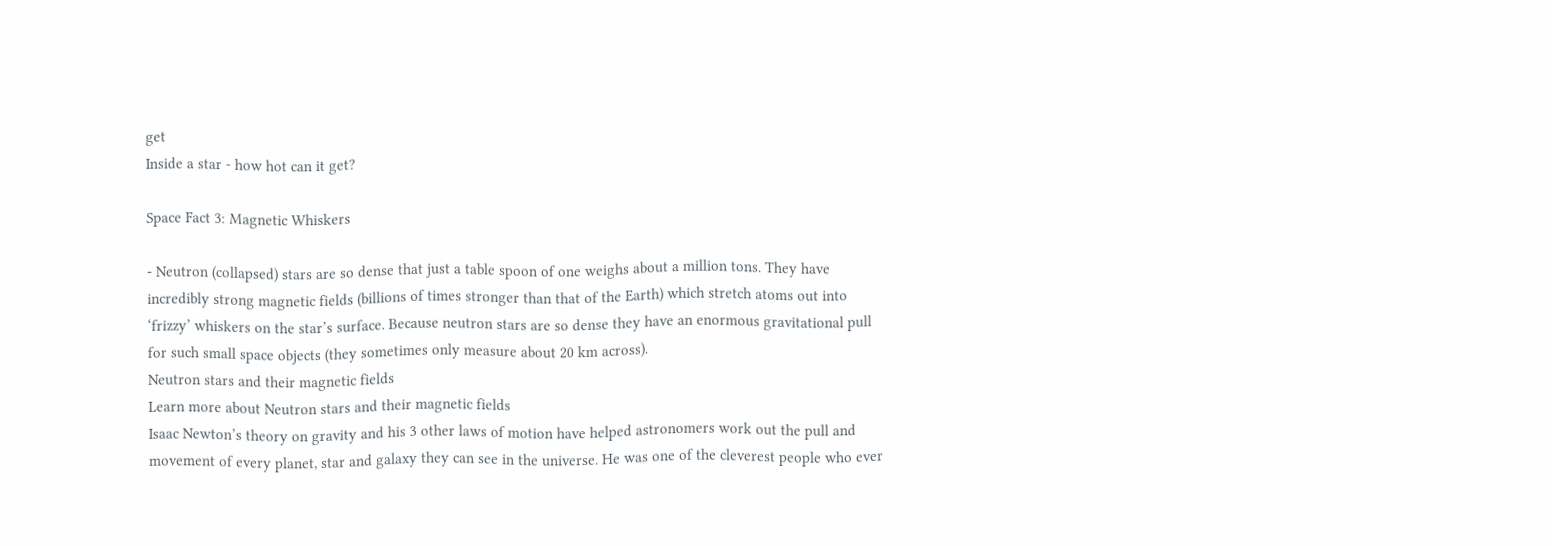get
Inside a star - how hot can it get?

Space Fact 3: Magnetic Whiskers

- Neutron (collapsed) stars are so dense that just a table spoon of one weighs about a million tons. They have incredibly strong magnetic fields (billions of times stronger than that of the Earth) which stretch atoms out into ‘frizzy’ whiskers on the star’s surface. Because neutron stars are so dense they have an enormous gravitational pull for such small space objects (they sometimes only measure about 20 km across).
Neutron stars and their magnetic fields
Learn more about Neutron stars and their magnetic fields
Isaac Newton’s theory on gravity and his 3 other laws of motion have helped astronomers work out the pull and movement of every planet, star and galaxy they can see in the universe. He was one of the cleverest people who ever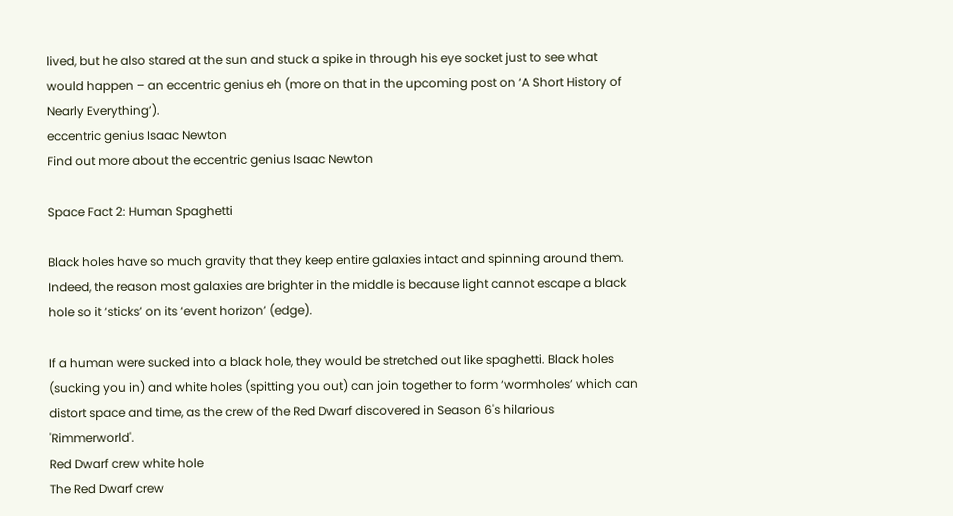lived, but he also stared at the sun and stuck a spike in through his eye socket just to see what would happen – an eccentric genius eh (more on that in the upcoming post on ‘A Short History of Nearly Everything’).
eccentric genius Isaac Newton
Find out more about the eccentric genius Isaac Newton

Space Fact 2: Human Spaghetti

Black holes have so much gravity that they keep entire galaxies intact and spinning around them. Indeed, the reason most galaxies are brighter in the middle is because light cannot escape a black hole so it ‘sticks’ on its ‘event horizon’ (edge).

If a human were sucked into a black hole, they would be stretched out like spaghetti. Black holes (sucking you in) and white holes (spitting you out) can join together to form ‘wormholes’ which can distort space and time, as the crew of the Red Dwarf discovered in Season 6's hilarious 'Rimmerworld'.
Red Dwarf crew white hole
The Red Dwarf crew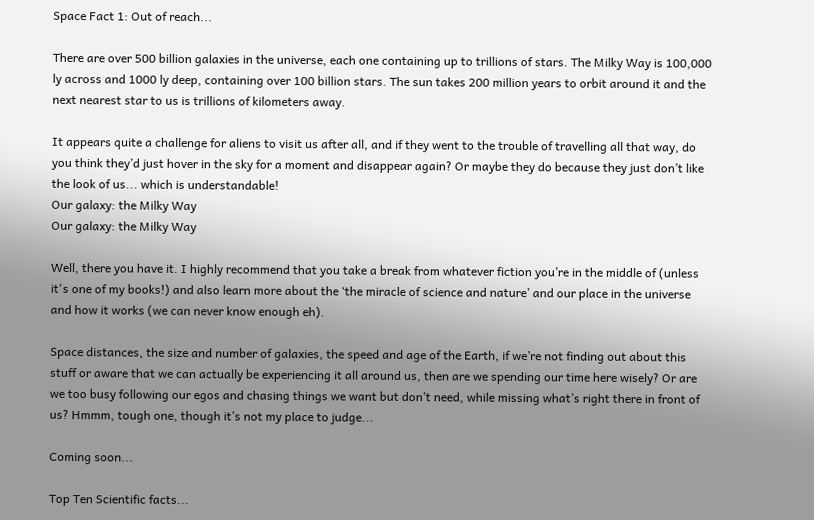Space Fact 1: Out of reach...

There are over 500 billion galaxies in the universe, each one containing up to trillions of stars. The Milky Way is 100,000 ly across and 1000 ly deep, containing over 100 billion stars. The sun takes 200 million years to orbit around it and the next nearest star to us is trillions of kilometers away.

It appears quite a challenge for aliens to visit us after all, and if they went to the trouble of travelling all that way, do you think they’d just hover in the sky for a moment and disappear again? Or maybe they do because they just don’t like the look of us... which is understandable!
Our galaxy: the Milky Way
Our galaxy: the Milky Way

Well, there you have it. I highly recommend that you take a break from whatever fiction you’re in the middle of (unless it's one of my books!) and also learn more about the ‘the miracle of science and nature’ and our place in the universe and how it works (we can never know enough eh).

Space distances, the size and number of galaxies, the speed and age of the Earth, if we’re not finding out about this stuff or aware that we can actually be experiencing it all around us, then are we spending our time here wisely? Or are we too busy following our egos and chasing things we want but don’t need, while missing what’s right there in front of us? Hmmm, tough one, though it’s not my place to judge...

Coming soon...

Top Ten Scientific facts...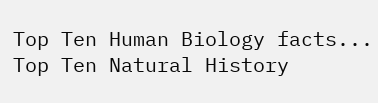Top Ten Human Biology facts...
Top Ten Natural History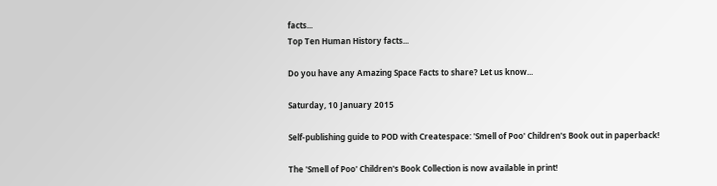facts...
Top Ten Human History facts...

Do you have any Amazing Space Facts to share? Let us know...

Saturday, 10 January 2015

Self-publishing guide to POD with Createspace: 'Smell of Poo' Children's Book out in paperback!

The 'Smell of Poo' Children's Book Collection is now available in print!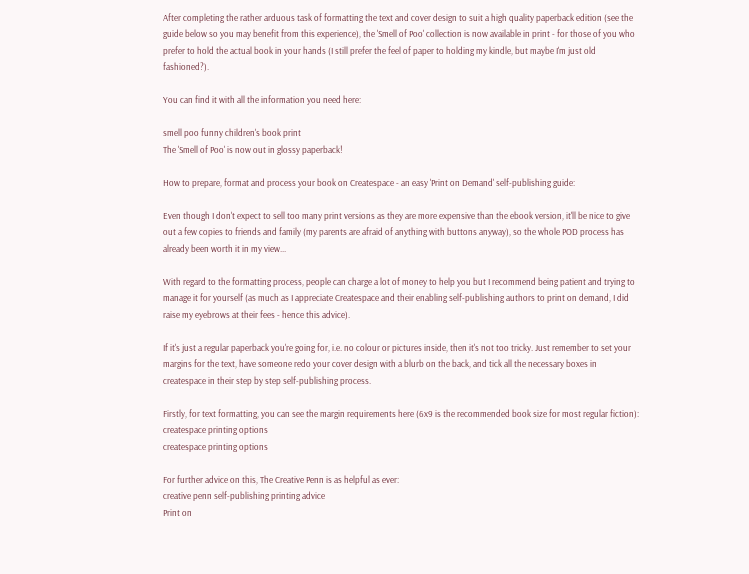After completing the rather arduous task of formatting the text and cover design to suit a high quality paperback edition (see the guide below so you may benefit from this experience), the 'Smell of Poo' collection is now available in print - for those of you who prefer to hold the actual book in your hands (I still prefer the feel of paper to holding my kindle, but maybe I'm just old fashioned?).

You can find it with all the information you need here:

smell poo funny children's book print
The 'Smell of Poo' is now out in glossy paperback!

How to prepare, format and process your book on Createspace - an easy 'Print on Demand' self-publishing guide:

Even though I don't expect to sell too many print versions as they are more expensive than the ebook version, it'll be nice to give out a few copies to friends and family (my parents are afraid of anything with buttons anyway), so the whole POD process has already been worth it in my view...

With regard to the formatting process, people can charge a lot of money to help you but I recommend being patient and trying to manage it for yourself (as much as I appreciate Createspace and their enabling self-publishing authors to print on demand, I did raise my eyebrows at their fees - hence this advice).

If it's just a regular paperback you're going for, i.e. no colour or pictures inside, then it's not too tricky. Just remember to set your margins for the text, have someone redo your cover design with a blurb on the back, and tick all the necessary boxes in createspace in their step by step self-publishing process.

Firstly, for text formatting, you can see the margin requirements here (6x9 is the recommended book size for most regular fiction):
createspace printing options
createspace printing options

For further advice on this, The Creative Penn is as helpful as ever:
creative penn self-publishing printing advice
Print on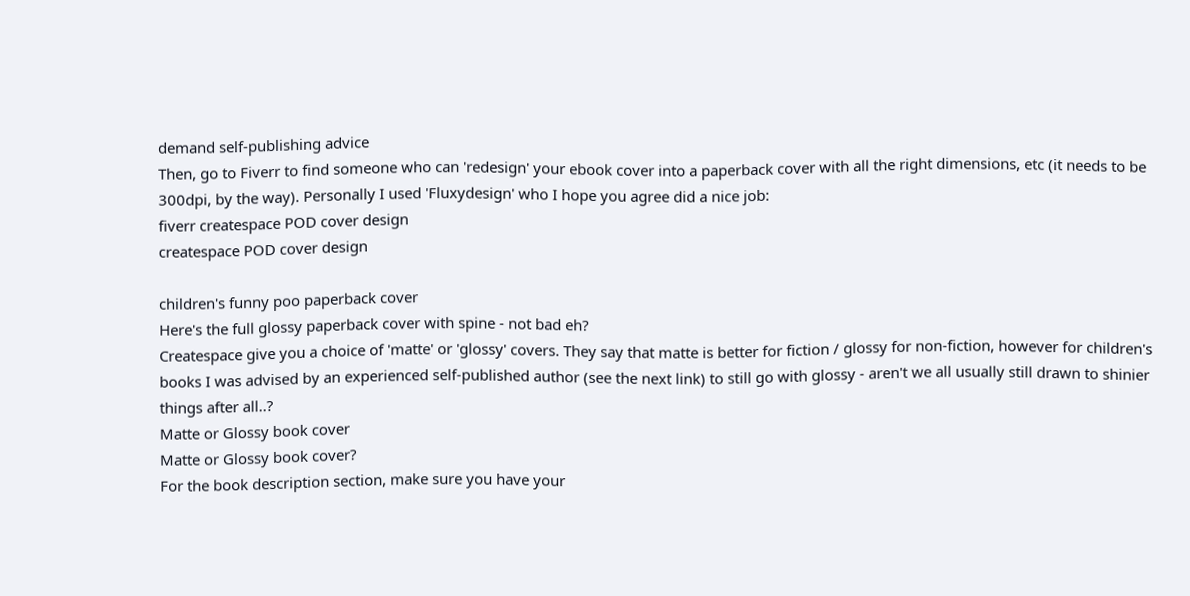demand self-publishing advice
Then, go to Fiverr to find someone who can 'redesign' your ebook cover into a paperback cover with all the right dimensions, etc (it needs to be 300dpi, by the way). Personally I used 'Fluxydesign' who I hope you agree did a nice job:
fiverr createspace POD cover design
createspace POD cover design

children's funny poo paperback cover
Here's the full glossy paperback cover with spine - not bad eh?
Createspace give you a choice of 'matte' or 'glossy' covers. They say that matte is better for fiction / glossy for non-fiction, however for children's books I was advised by an experienced self-published author (see the next link) to still go with glossy - aren't we all usually still drawn to shinier things after all..?
Matte or Glossy book cover
Matte or Glossy book cover?
For the book description section, make sure you have your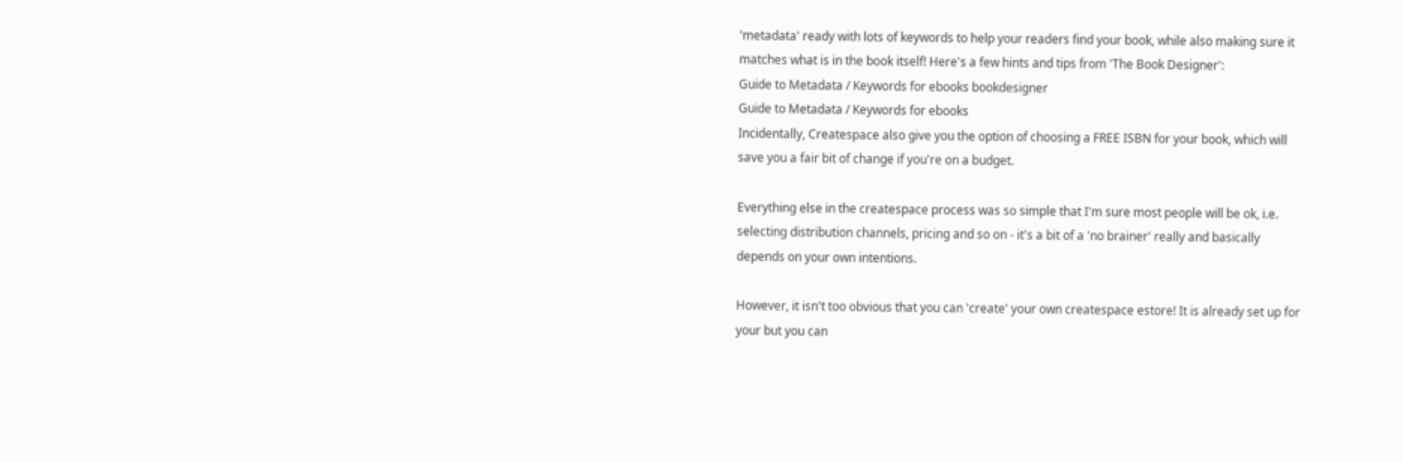'metadata' ready with lots of keywords to help your readers find your book, while also making sure it matches what is in the book itself! Here's a few hints and tips from 'The Book Designer':
Guide to Metadata / Keywords for ebooks bookdesigner
Guide to Metadata / Keywords for ebooks
Incidentally, Createspace also give you the option of choosing a FREE ISBN for your book, which will save you a fair bit of change if you're on a budget.

Everything else in the createspace process was so simple that I'm sure most people will be ok, i.e. selecting distribution channels, pricing and so on - it's a bit of a 'no brainer' really and basically depends on your own intentions.

However, it isn't too obvious that you can 'create' your own createspace estore! It is already set up for your but you can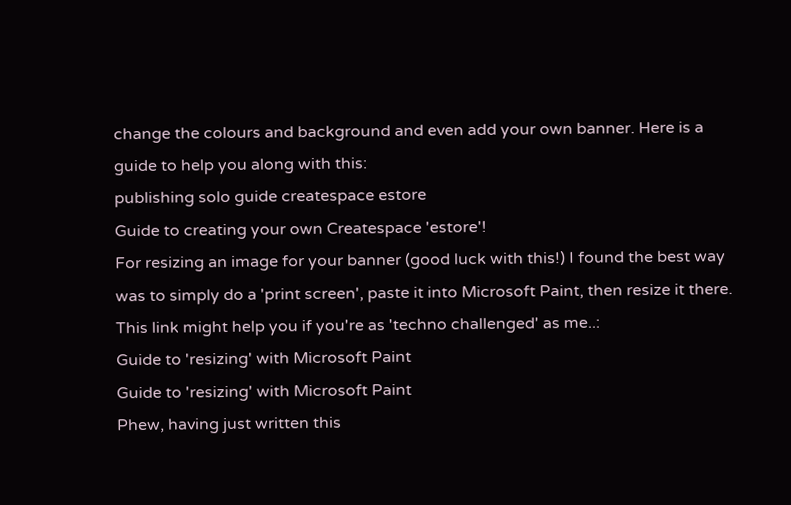change the colours and background and even add your own banner. Here is a guide to help you along with this:
publishing solo guide createspace estore
Guide to creating your own Createspace 'estore'!
For resizing an image for your banner (good luck with this!) I found the best way was to simply do a 'print screen', paste it into Microsoft Paint, then resize it there. This link might help you if you're as 'techno challenged' as me..:
Guide to 'resizing' with Microsoft Paint
Guide to 'resizing' with Microsoft Paint
Phew, having just written this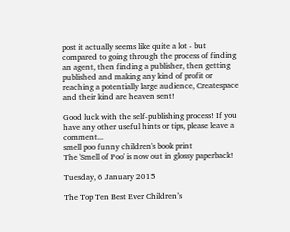post it actually seems like quite a lot - but compared to going through the process of finding an agent, then finding a publisher, then getting published and making any kind of profit or reaching a potentially large audience, Createspace and their kind are heaven sent!

Good luck with the self-publishing process! If you have any other useful hints or tips, please leave a comment...
smell poo funny children's book print
The 'Smell of Poo' is now out in glossy paperback!

Tuesday, 6 January 2015

The Top Ten Best Ever Children’s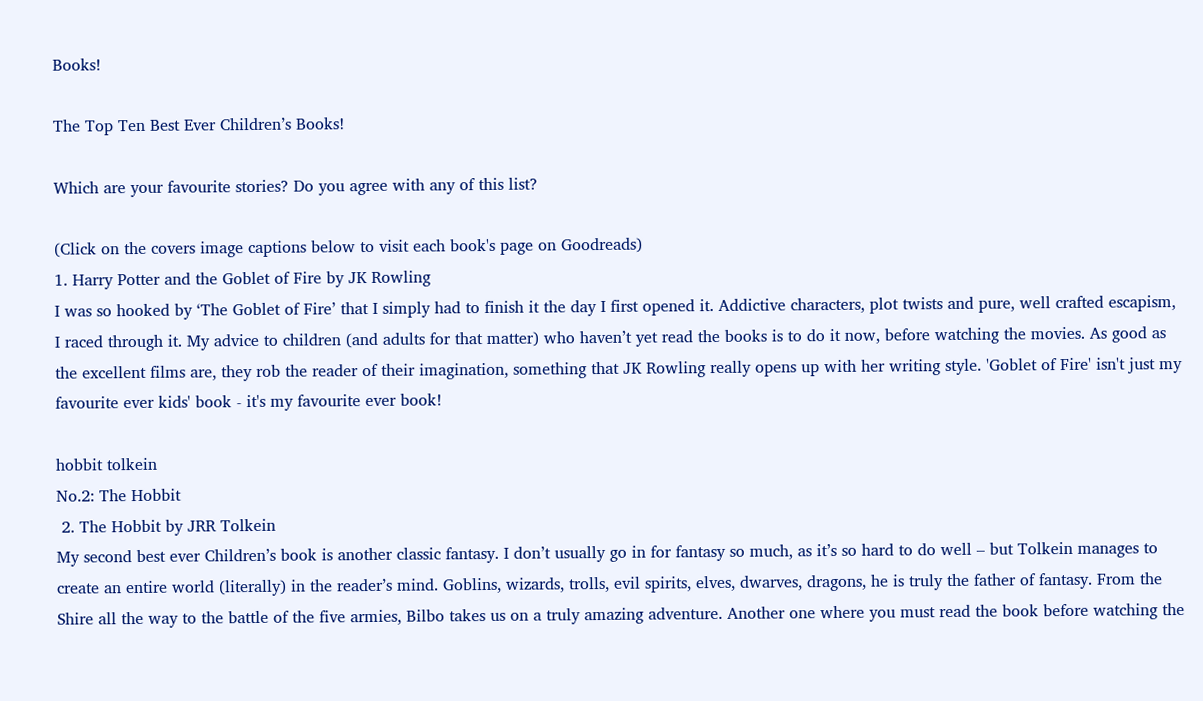Books!

The Top Ten Best Ever Children’s Books!

Which are your favourite stories? Do you agree with any of this list?

(Click on the covers image captions below to visit each book's page on Goodreads)
1. Harry Potter and the Goblet of Fire by JK Rowling
I was so hooked by ‘The Goblet of Fire’ that I simply had to finish it the day I first opened it. Addictive characters, plot twists and pure, well crafted escapism, I raced through it. My advice to children (and adults for that matter) who haven’t yet read the books is to do it now, before watching the movies. As good as the excellent films are, they rob the reader of their imagination, something that JK Rowling really opens up with her writing style. 'Goblet of Fire' isn't just my favourite ever kids' book - it's my favourite ever book!

hobbit tolkein
No.2: The Hobbit
 2. The Hobbit by JRR Tolkein
My second best ever Children’s book is another classic fantasy. I don’t usually go in for fantasy so much, as it’s so hard to do well – but Tolkein manages to create an entire world (literally) in the reader’s mind. Goblins, wizards, trolls, evil spirits, elves, dwarves, dragons, he is truly the father of fantasy. From the Shire all the way to the battle of the five armies, Bilbo takes us on a truly amazing adventure. Another one where you must read the book before watching the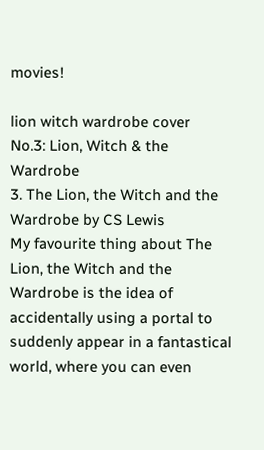movies!

lion witch wardrobe cover
No.3: Lion, Witch & the Wardrobe
3. The Lion, the Witch and the Wardrobe by CS Lewis
My favourite thing about The Lion, the Witch and the Wardrobe is the idea of accidentally using a portal to suddenly appear in a fantastical world, where you can even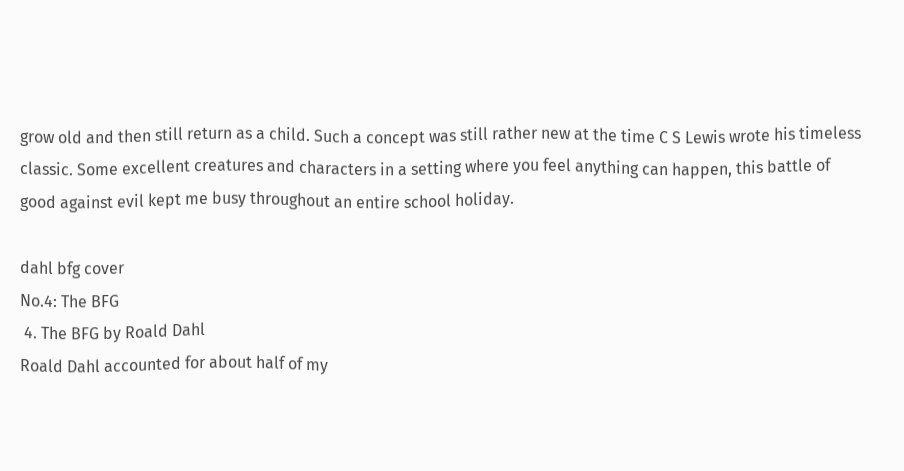grow old and then still return as a child. Such a concept was still rather new at the time C S Lewis wrote his timeless classic. Some excellent creatures and characters in a setting where you feel anything can happen, this battle of good against evil kept me busy throughout an entire school holiday.

dahl bfg cover
No.4: The BFG
 4. The BFG by Roald Dahl
Roald Dahl accounted for about half of my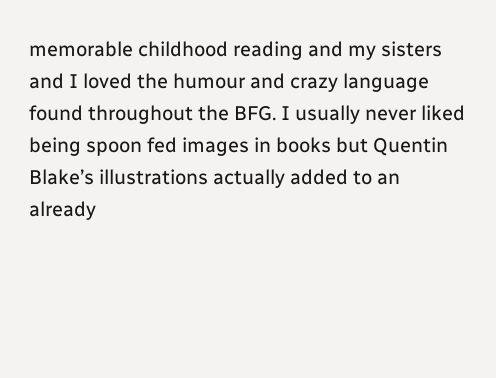memorable childhood reading and my sisters and I loved the humour and crazy language found throughout the BFG. I usually never liked being spoon fed images in books but Quentin Blake’s illustrations actually added to an already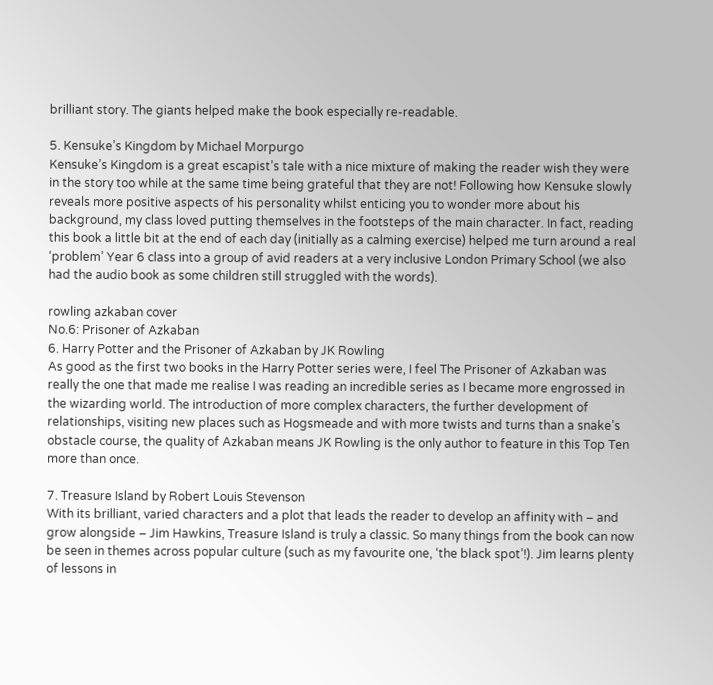brilliant story. The giants helped make the book especially re-readable.

5. Kensuke’s Kingdom by Michael Morpurgo
Kensuke’s Kingdom is a great escapist’s tale with a nice mixture of making the reader wish they were in the story too while at the same time being grateful that they are not! Following how Kensuke slowly reveals more positive aspects of his personality whilst enticing you to wonder more about his background, my class loved putting themselves in the footsteps of the main character. In fact, reading this book a little bit at the end of each day (initially as a calming exercise) helped me turn around a real ‘problem’ Year 6 class into a group of avid readers at a very inclusive London Primary School (we also had the audio book as some children still struggled with the words).

rowling azkaban cover
No.6: Prisoner of Azkaban
6. Harry Potter and the Prisoner of Azkaban by JK Rowling
As good as the first two books in the Harry Potter series were, I feel The Prisoner of Azkaban was really the one that made me realise I was reading an incredible series as I became more engrossed in the wizarding world. The introduction of more complex characters, the further development of relationships, visiting new places such as Hogsmeade and with more twists and turns than a snake’s obstacle course, the quality of Azkaban means JK Rowling is the only author to feature in this Top Ten more than once.

7. Treasure Island by Robert Louis Stevenson
With its brilliant, varied characters and a plot that leads the reader to develop an affinity with – and grow alongside – Jim Hawkins, Treasure Island is truly a classic. So many things from the book can now be seen in themes across popular culture (such as my favourite one, ‘the black spot’!). Jim learns plenty of lessons in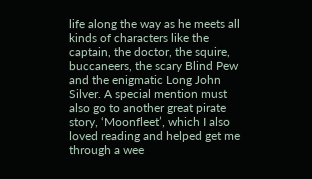life along the way as he meets all kinds of characters like the captain, the doctor, the squire, buccaneers, the scary Blind Pew and the enigmatic Long John Silver. A special mention must also go to another great pirate story, ‘Moonfleet’, which I also loved reading and helped get me through a wee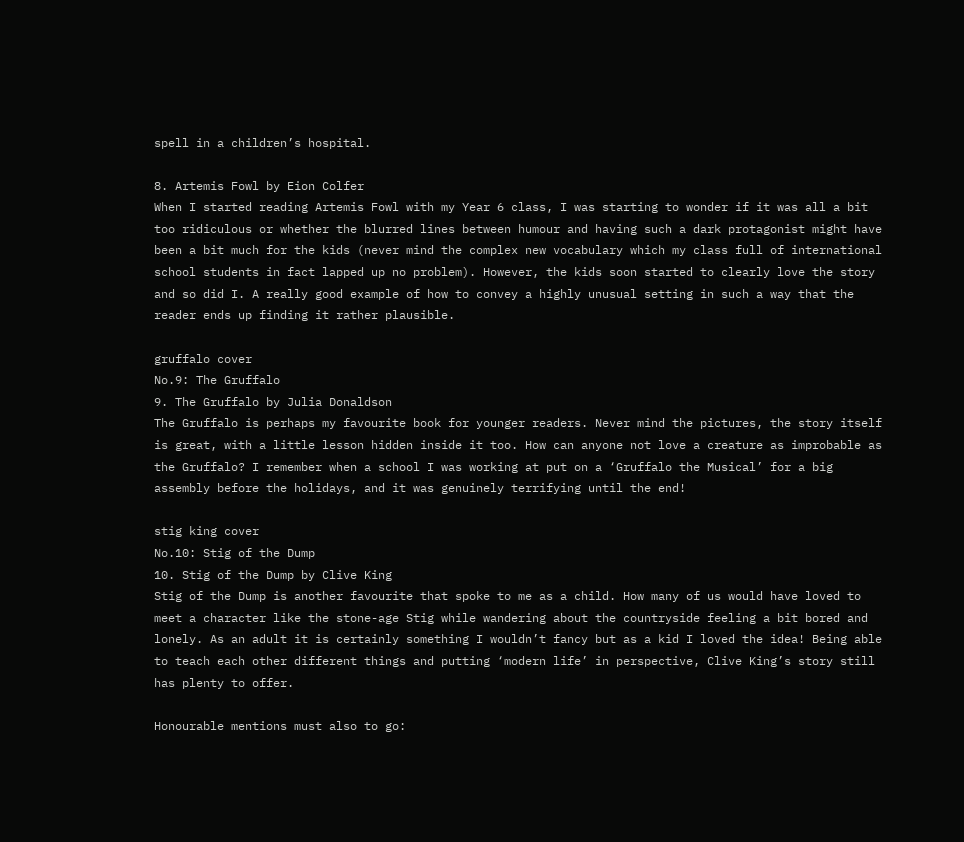spell in a children’s hospital.

8. Artemis Fowl by Eion Colfer
When I started reading Artemis Fowl with my Year 6 class, I was starting to wonder if it was all a bit too ridiculous or whether the blurred lines between humour and having such a dark protagonist might have been a bit much for the kids (never mind the complex new vocabulary which my class full of international school students in fact lapped up no problem). However, the kids soon started to clearly love the story and so did I. A really good example of how to convey a highly unusual setting in such a way that the reader ends up finding it rather plausible.

gruffalo cover
No.9: The Gruffalo
9. The Gruffalo by Julia Donaldson
The Gruffalo is perhaps my favourite book for younger readers. Never mind the pictures, the story itself is great, with a little lesson hidden inside it too. How can anyone not love a creature as improbable as the Gruffalo? I remember when a school I was working at put on a ‘Gruffalo the Musical’ for a big assembly before the holidays, and it was genuinely terrifying until the end!

stig king cover
No.10: Stig of the Dump
10. Stig of the Dump by Clive King
Stig of the Dump is another favourite that spoke to me as a child. How many of us would have loved to meet a character like the stone-age Stig while wandering about the countryside feeling a bit bored and lonely. As an adult it is certainly something I wouldn’t fancy but as a kid I loved the idea! Being able to teach each other different things and putting ‘modern life’ in perspective, Clive King’s story still has plenty to offer.

Honourable mentions must also to go: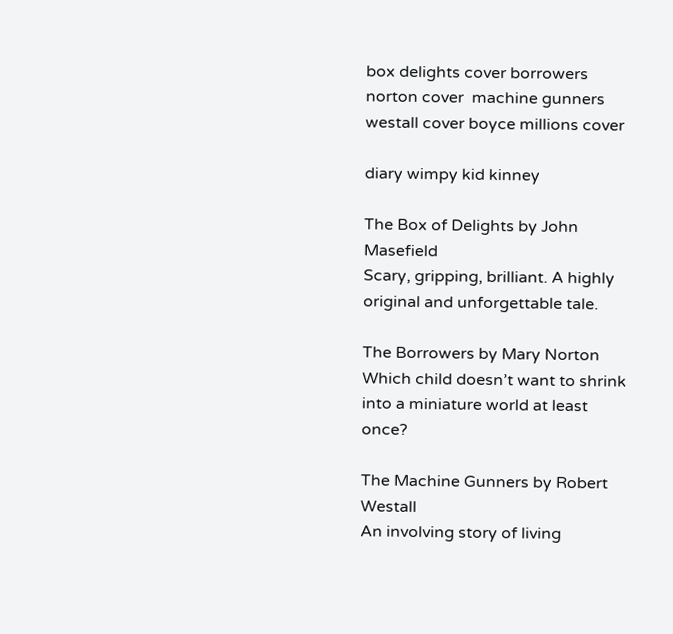box delights cover borrowers norton cover  machine gunners westall cover boyce millions cover

diary wimpy kid kinney

The Box of Delights by John Masefield
Scary, gripping, brilliant. A highly original and unforgettable tale.

The Borrowers by Mary Norton
Which child doesn’t want to shrink into a miniature world at least once?

The Machine Gunners by Robert Westall
An involving story of living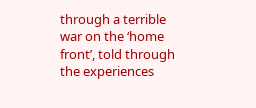through a terrible war on the ‘home front’, told through the experiences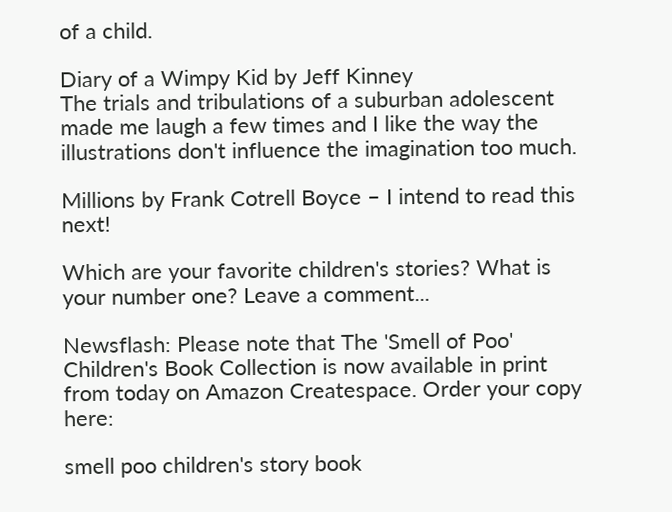of a child.

Diary of a Wimpy Kid by Jeff Kinney
The trials and tribulations of a suburban adolescent made me laugh a few times and I like the way the illustrations don't influence the imagination too much.

Millions by Frank Cotrell Boyce – I intend to read this next!

Which are your favorite children's stories? What is your number one? Leave a comment...

Newsflash: Please note that The 'Smell of Poo' Children's Book Collection is now available in print from today on Amazon Createspace. Order your copy here:

smell poo children's story book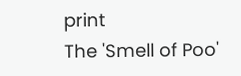print
The 'Smell of Poo'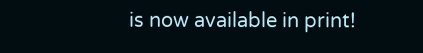is now available in print!